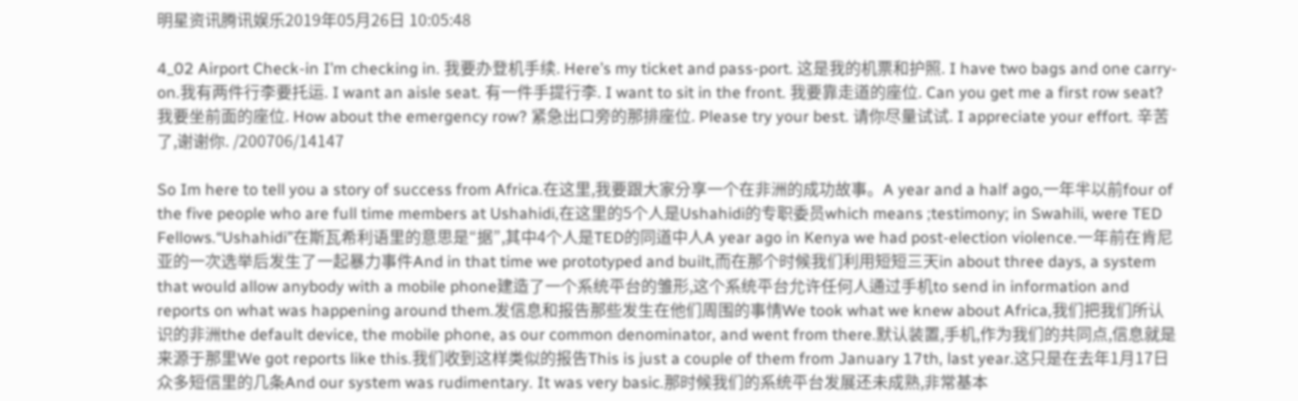明星资讯腾讯娱乐2019年05月26日 10:05:48

4_02 Airport Check-in I’m checking in. 我要办登机手续. Here’s my ticket and pass-port. 这是我的机票和护照. I have two bags and one carry-on.我有两件行李要托运. I want an aisle seat. 有一件手提行李. I want to sit in the front. 我要靠走道的座位. Can you get me a first row seat? 我要坐前面的座位. How about the emergency row? 紧急出口旁的那排座位. Please try your best. 请你尽量试试. I appreciate your effort. 辛苦了,谢谢你. /200706/14147

So Im here to tell you a story of success from Africa.在这里,我要跟大家分享一个在非洲的成功故事。A year and a half ago,一年半以前four of the five people who are full time members at Ushahidi,在这里的5个人是Ushahidi的专职委员which means ;testimony; in Swahili, were TED Fellows.“Ushahidi”在斯瓦希利语里的意思是“据”,其中4个人是TED的同道中人A year ago in Kenya we had post-election violence.一年前在肯尼亚的一次选举后发生了一起暴力事件And in that time we prototyped and built,而在那个时候我们利用短短三天in about three days, a system that would allow anybody with a mobile phone建造了一个系统平台的雏形,这个系统平台允许任何人通过手机to send in information and reports on what was happening around them.发信息和报告那些发生在他们周围的事情We took what we knew about Africa,我们把我们所认识的非洲the default device, the mobile phone, as our common denominator, and went from there.默认装置,手机,作为我们的共同点,信息就是来源于那里We got reports like this.我们收到这样类似的报告This is just a couple of them from January 17th, last year.这只是在去年1月17日众多短信里的几条And our system was rudimentary. It was very basic.那时候我们的系统平台发展还未成熟,非常基本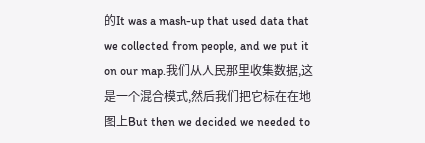的It was a mash-up that used data that we collected from people, and we put it on our map.我们从人民那里收集数据,这是一个混合模式,然后我们把它标在在地图上But then we decided we needed to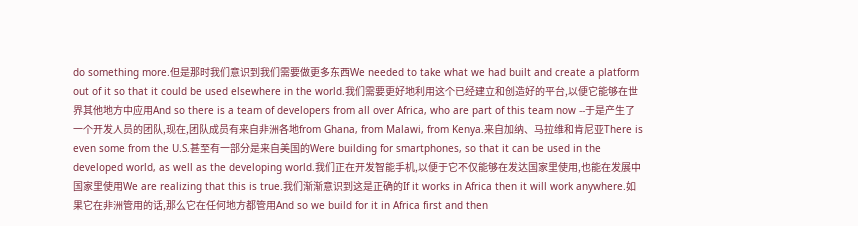do something more.但是那时我们意识到我们需要做更多东西We needed to take what we had built and create a platform out of it so that it could be used elsewhere in the world.我们需要更好地利用这个已经建立和创造好的平台,以便它能够在世界其他地方中应用And so there is a team of developers from all over Africa, who are part of this team now --于是产生了一个开发人员的团队,现在,团队成员有来自非洲各地from Ghana, from Malawi, from Kenya.来自加纳、马拉维和肯尼亚There is even some from the U.S.甚至有一部分是来自美国的Were building for smartphones, so that it can be used in the developed world, as well as the developing world.我们正在开发智能手机,以便于它不仅能够在发达国家里使用,也能在发展中国家里使用We are realizing that this is true.我们渐渐意识到这是正确的If it works in Africa then it will work anywhere.如果它在非洲管用的话,那么它在任何地方都管用And so we build for it in Africa first and then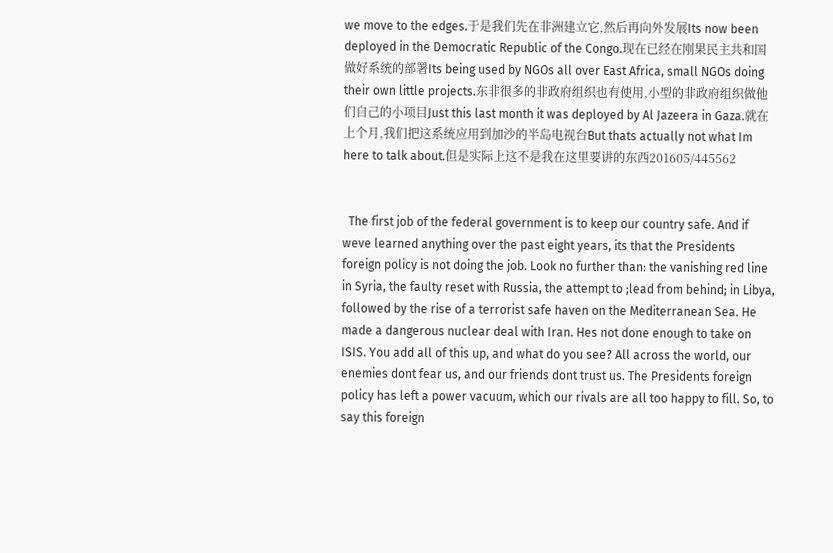we move to the edges.于是我们先在非洲建立它,然后再向外发展Its now been deployed in the Democratic Republic of the Congo.现在已经在刚果民主共和国做好系统的部署Its being used by NGOs all over East Africa, small NGOs doing their own little projects.东非很多的非政府组织也有使用,小型的非政府组织做他们自己的小项目Just this last month it was deployed by Al Jazeera in Gaza.就在上个月,我们把这系统应用到加沙的半岛电视台But thats actually not what Im here to talk about.但是实际上这不是我在这里要讲的东西201605/445562


  The first job of the federal government is to keep our country safe. And if weve learned anything over the past eight years, its that the Presidents foreign policy is not doing the job. Look no further than: the vanishing red line in Syria, the faulty reset with Russia, the attempt to ;lead from behind; in Libya, followed by the rise of a terrorist safe haven on the Mediterranean Sea. He made a dangerous nuclear deal with Iran. Hes not done enough to take on ISIS. You add all of this up, and what do you see? All across the world, our enemies dont fear us, and our friends dont trust us. The Presidents foreign policy has left a power vacuum, which our rivals are all too happy to fill. So, to say this foreign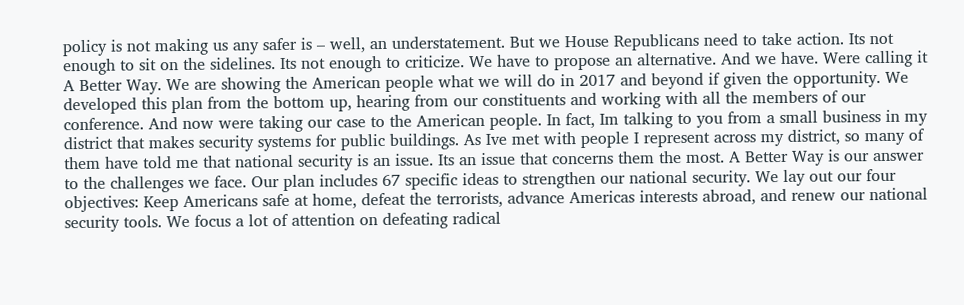policy is not making us any safer is – well, an understatement. But we House Republicans need to take action. Its not enough to sit on the sidelines. Its not enough to criticize. We have to propose an alternative. And we have. Were calling it A Better Way. We are showing the American people what we will do in 2017 and beyond if given the opportunity. We developed this plan from the bottom up, hearing from our constituents and working with all the members of our conference. And now were taking our case to the American people. In fact, Im talking to you from a small business in my district that makes security systems for public buildings. As Ive met with people I represent across my district, so many of them have told me that national security is an issue. Its an issue that concerns them the most. A Better Way is our answer to the challenges we face. Our plan includes 67 specific ideas to strengthen our national security. We lay out our four objectives: Keep Americans safe at home, defeat the terrorists, advance Americas interests abroad, and renew our national security tools. We focus a lot of attention on defeating radical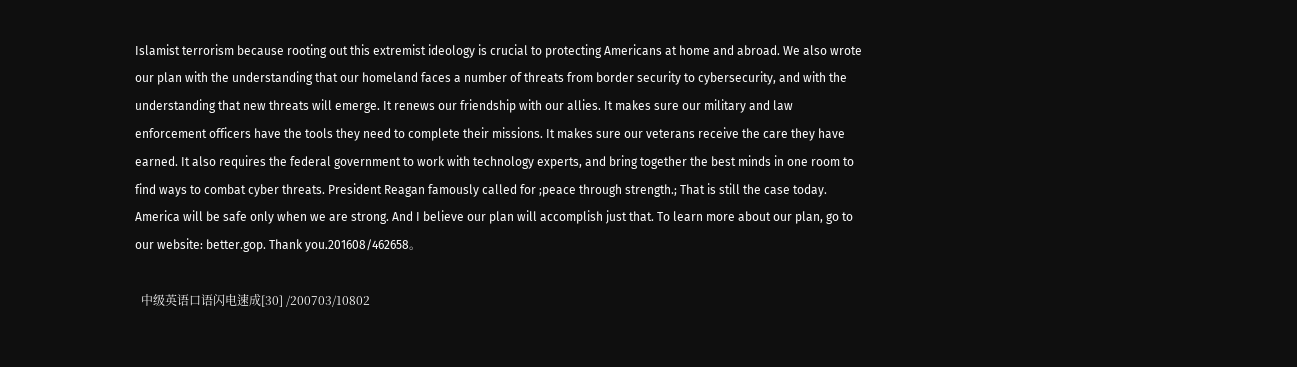Islamist terrorism because rooting out this extremist ideology is crucial to protecting Americans at home and abroad. We also wrote our plan with the understanding that our homeland faces a number of threats from border security to cybersecurity, and with the understanding that new threats will emerge. It renews our friendship with our allies. It makes sure our military and law enforcement officers have the tools they need to complete their missions. It makes sure our veterans receive the care they have earned. It also requires the federal government to work with technology experts, and bring together the best minds in one room to find ways to combat cyber threats. President Reagan famously called for ;peace through strength.; That is still the case today. America will be safe only when we are strong. And I believe our plan will accomplish just that. To learn more about our plan, go to our website: better.gop. Thank you.201608/462658。

  中级英语口语闪电速成[30] /200703/10802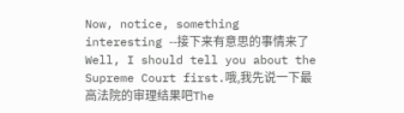Now, notice, something interesting --接下来有意思的事情来了Well, I should tell you about the Supreme Court first.哦,我先说一下最高法院的审理结果吧The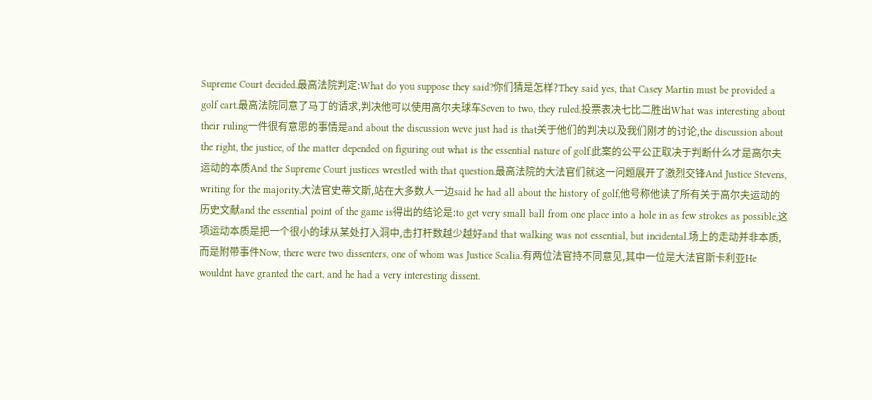Supreme Court decided.最高法院判定:What do you suppose they said?你们猜是怎样?They said yes, that Casey Martin must be provided a golf cart.最高法院同意了马丁的请求,判决他可以使用高尔夫球车Seven to two, they ruled.投票表决七比二胜出What was interesting about their ruling一件很有意思的事情是and about the discussion weve just had is that关于他们的判决以及我们刚才的讨论,the discussion about the right, the justice, of the matter depended on figuring out what is the essential nature of golf.此案的公平公正取决于判断什么才是高尔夫运动的本质And the Supreme Court justices wrestled with that question.最高法院的大法官们就这一问题展开了激烈交锋And Justice Stevens, writing for the majority,大法官史蒂文斯,站在大多数人一边said he had all about the history of golf,他号称他读了所有关于高尔夫运动的历史文献and the essential point of the game is得出的结论是:to get very small ball from one place into a hole in as few strokes as possible,这项运动本质是把一个很小的球从某处打入洞中,击打杆数越少越好and that walking was not essential, but incidental.场上的走动并非本质,而是附带事件Now, there were two dissenters, one of whom was Justice Scalia.有两位法官持不同意见,其中一位是大法官斯卡利亚He wouldnt have granted the cart, and he had a very interesting dissent.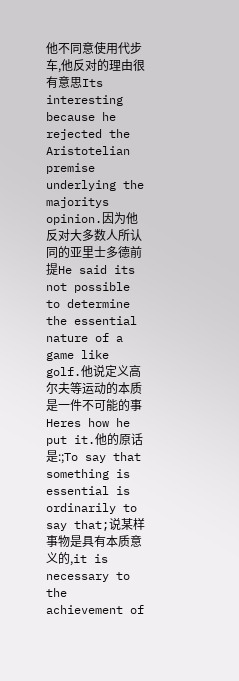他不同意使用代步车,他反对的理由很有意思Its interesting because he rejected the Aristotelian premise underlying the majoritys opinion.因为他反对大多数人所认同的亚里士多德前提He said its not possible to determine the essential nature of a game like golf.他说定义高尔夫等运动的本质是一件不可能的事Heres how he put it.他的原话是:;To say that something is essential is ordinarily to say that;说某样事物是具有本质意义的,it is necessary to the achievement of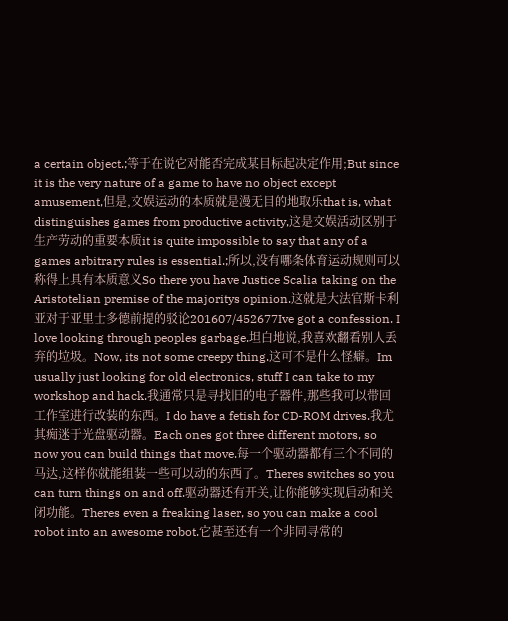a certain object.;等于在说它对能否完成某目标起决定作用;But since it is the very nature of a game to have no object except amusement,但是,文娱运动的本质就是漫无目的地取乐that is, what distinguishes games from productive activity,这是文娱活动区别于生产劳动的重要本质it is quite impossible to say that any of a games arbitrary rules is essential.;所以,没有哪条体育运动规则可以称得上具有本质意义So there you have Justice Scalia taking on the Aristotelian premise of the majoritys opinion.这就是大法官斯卡利亚对于亚里士多德前提的驳论201607/452677Ive got a confession. I love looking through peoples garbage.坦白地说,我喜欢翻看别人丢弃的垃圾。Now, its not some creepy thing.这可不是什么怪癖。Im usually just looking for old electronics, stuff I can take to my workshop and hack.我通常只是寻找旧的电子器件,那些我可以带回工作室进行改装的东西。I do have a fetish for CD-ROM drives.我尤其痴迷于光盘驱动器。Each ones got three different motors, so now you can build things that move.每一个驱动器都有三个不同的马达,这样你就能组装一些可以动的东西了。Theres switches so you can turn things on and off.驱动器还有开关,让你能够实现启动和关闭功能。Theres even a freaking laser, so you can make a cool robot into an awesome robot.它甚至还有一个非同寻常的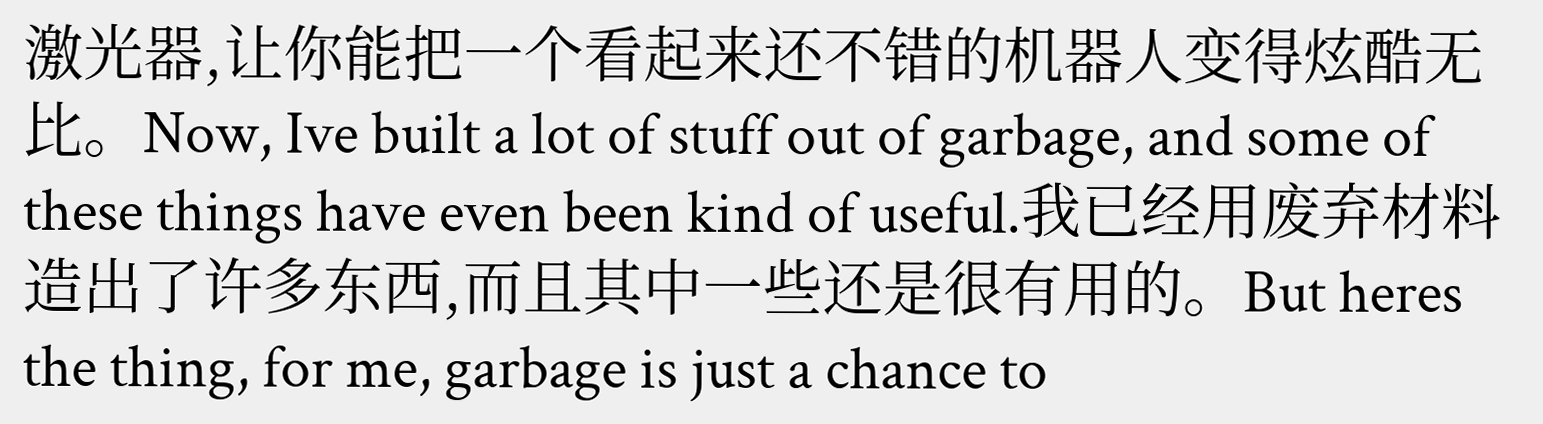激光器,让你能把一个看起来还不错的机器人变得炫酷无比。Now, Ive built a lot of stuff out of garbage, and some of these things have even been kind of useful.我已经用废弃材料造出了许多东西,而且其中一些还是很有用的。But heres the thing, for me, garbage is just a chance to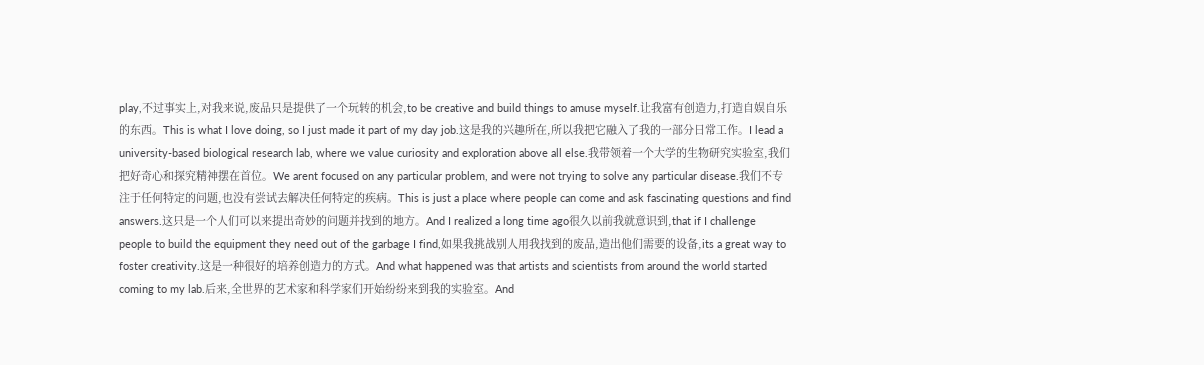play,不过事实上,对我来说,废品只是提供了一个玩转的机会,to be creative and build things to amuse myself.让我富有创造力,打造自娱自乐的东西。This is what I love doing, so I just made it part of my day job.这是我的兴趣所在,所以我把它融入了我的一部分日常工作。I lead a university-based biological research lab, where we value curiosity and exploration above all else.我带领着一个大学的生物研究实验室,我们把好奇心和探究精神摆在首位。We arent focused on any particular problem, and were not trying to solve any particular disease.我们不专注于任何特定的问题,也没有尝试去解决任何特定的疾病。This is just a place where people can come and ask fascinating questions and find answers.这只是一个人们可以来提出奇妙的问题并找到的地方。And I realized a long time ago很久以前我就意识到,that if I challenge people to build the equipment they need out of the garbage I find,如果我挑战别人用我找到的废品,造出他们需要的设备,its a great way to foster creativity.这是一种很好的培养创造力的方式。And what happened was that artists and scientists from around the world started coming to my lab.后来,全世界的艺术家和科学家们开始纷纷来到我的实验室。And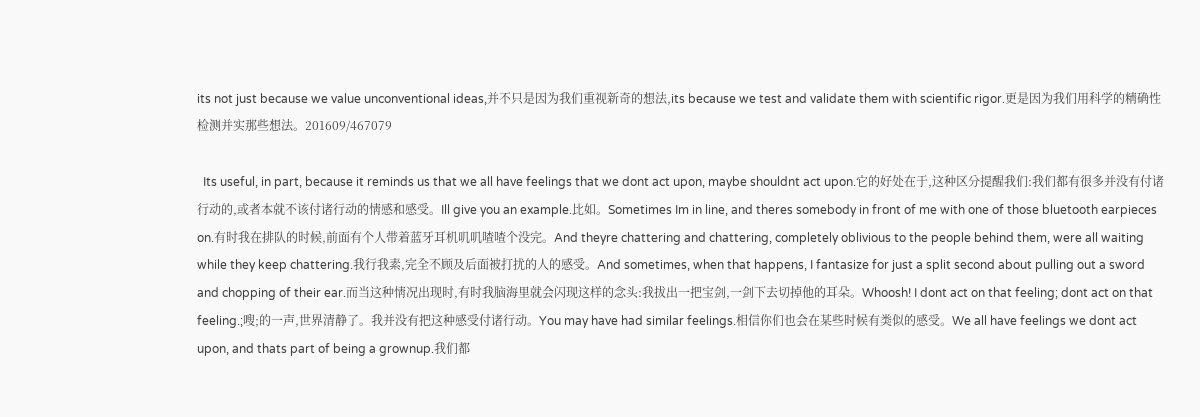its not just because we value unconventional ideas,并不只是因为我们重视新奇的想法,its because we test and validate them with scientific rigor.更是因为我们用科学的精确性检测并实那些想法。201609/467079

  Its useful, in part, because it reminds us that we all have feelings that we dont act upon, maybe shouldnt act upon.它的好处在于,这种区分提醒我们:我们都有很多并没有付诸行动的,或者本就不该付诸行动的情感和感受。Ill give you an example.比如。Sometimes Im in line, and theres somebody in front of me with one of those bluetooth earpieces on.有时我在排队的时候,前面有个人带着蓝牙耳机叽叽喳喳个没完。And theyre chattering and chattering, completely oblivious to the people behind them, were all waiting while they keep chattering.我行我素,完全不顾及后面被打扰的人的感受。And sometimes, when that happens, I fantasize for just a split second about pulling out a sword and chopping of their ear.而当这种情况出现时,有时我脑海里就会闪现这样的念头:我拔出一把宝剑,一剑下去切掉他的耳朵。Whoosh! I dont act on that feeling; dont act on that feeling.;嗖;的一声,世界清静了。我并没有把这种感受付诸行动。You may have had similar feelings.相信你们也会在某些时候有类似的感受。We all have feelings we dont act upon, and thats part of being a grownup.我们都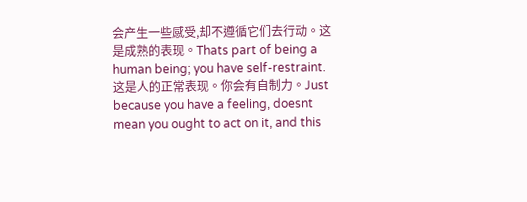会产生一些感受,却不遵循它们去行动。这是成熟的表现。Thats part of being a human being; you have self-restraint.这是人的正常表现。你会有自制力。Just because you have a feeling, doesnt mean you ought to act on it, and this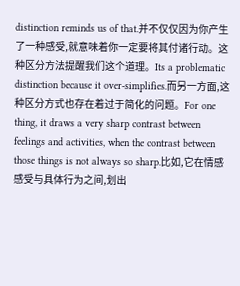distinction reminds us of that.并不仅仅因为你产生了一种感受,就意味着你一定要将其付诸行动。这种区分方法提醒我们这个道理。Its a problematic distinction because it over-simplifies.而另一方面,这种区分方式也存在着过于简化的问题。For one thing, it draws a very sharp contrast between feelings and activities, when the contrast between those things is not always so sharp.比如,它在情感感受与具体行为之间,划出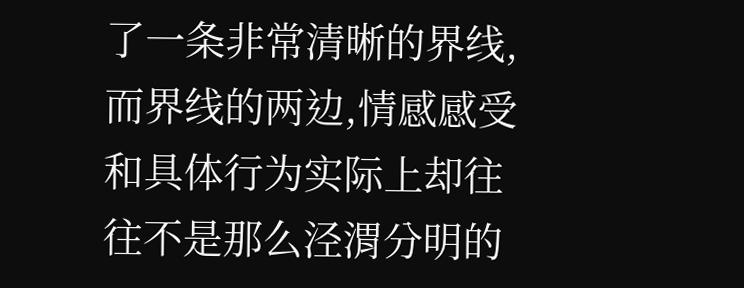了一条非常清晰的界线,而界线的两边,情感感受和具体行为实际上却往往不是那么泾渭分明的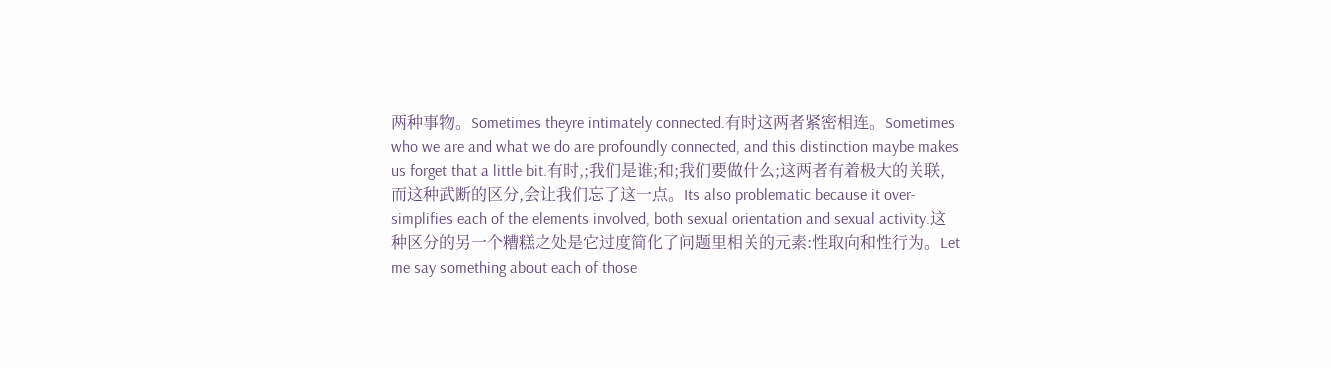两种事物。Sometimes theyre intimately connected.有时这两者紧密相连。Sometimes who we are and what we do are profoundly connected, and this distinction maybe makes us forget that a little bit.有时,;我们是谁;和;我们要做什么;这两者有着极大的关联,而这种武断的区分,会让我们忘了这一点。Its also problematic because it over-simplifies each of the elements involved, both sexual orientation and sexual activity.这种区分的另一个糟糕之处是它过度简化了问题里相关的元素:性取向和性行为。Let me say something about each of those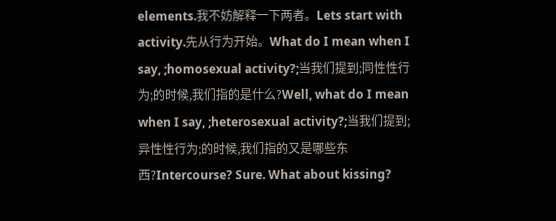elements.我不妨解释一下两者。Lets start with activity.先从行为开始。What do I mean when I say, ;homosexual activity?;当我们提到;同性性行为;的时候,我们指的是什么?Well, what do I mean when I say, ;heterosexual activity?;当我们提到;异性性行为;的时候,我们指的又是哪些东西?Intercourse? Sure. What about kissing?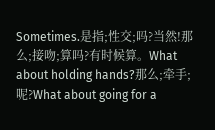Sometimes.是指;性交;吗?当然!那么;接吻;算吗?有时候算。What about holding hands?那么;牵手;呢?What about going for a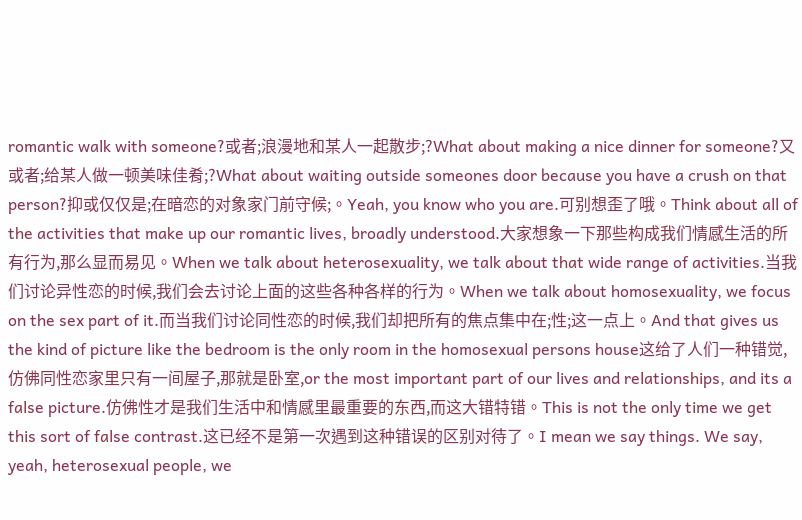romantic walk with someone?或者;浪漫地和某人一起散步;?What about making a nice dinner for someone?又或者;给某人做一顿美味佳肴;?What about waiting outside someones door because you have a crush on that person?抑或仅仅是;在暗恋的对象家门前守候;。Yeah, you know who you are.可别想歪了哦。Think about all of the activities that make up our romantic lives, broadly understood.大家想象一下那些构成我们情感生活的所有行为,那么显而易见。When we talk about heterosexuality, we talk about that wide range of activities.当我们讨论异性恋的时候,我们会去讨论上面的这些各种各样的行为。When we talk about homosexuality, we focus on the sex part of it.而当我们讨论同性恋的时候,我们却把所有的焦点集中在;性;这一点上。And that gives us the kind of picture like the bedroom is the only room in the homosexual persons house这给了人们一种错觉,仿佛同性恋家里只有一间屋子,那就是卧室,or the most important part of our lives and relationships, and its a false picture.仿佛性才是我们生活中和情感里最重要的东西,而这大错特错。This is not the only time we get this sort of false contrast.这已经不是第一次遇到这种错误的区别对待了。I mean we say things. We say, yeah, heterosexual people, we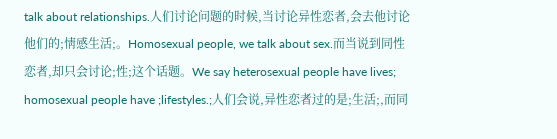talk about relationships.人们讨论问题的时候,当讨论异性恋者,会去他讨论他们的;情感生活;。Homosexual people, we talk about sex.而当说到同性恋者,却只会讨论;性;这个话题。We say heterosexual people have lives; homosexual people have ;lifestyles.;人们会说,异性恋者过的是;生活;,而同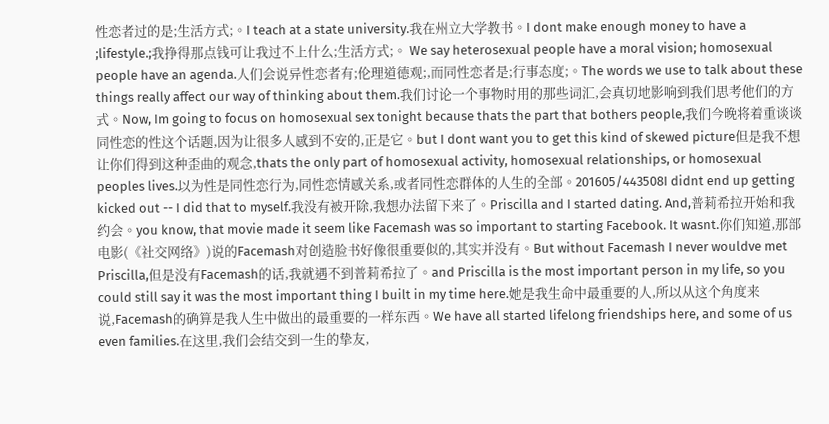性恋者过的是;生活方式;。I teach at a state university.我在州立大学教书。I dont make enough money to have a ;lifestyle.;我挣得那点钱可让我过不上什么;生活方式;。 We say heterosexual people have a moral vision; homosexual people have an agenda.人们会说异性恋者有;伦理道德观;,而同性恋者是;行事态度;。The words we use to talk about these things really affect our way of thinking about them.我们讨论一个事物时用的那些词汇,会真切地影响到我们思考他们的方式。Now, Im going to focus on homosexual sex tonight because thats the part that bothers people,我们今晚将着重谈谈同性恋的性这个话题,因为让很多人感到不安的,正是它。but I dont want you to get this kind of skewed picture但是我不想让你们得到这种歪曲的观念,thats the only part of homosexual activity, homosexual relationships, or homosexual peoples lives.以为性是同性恋行为,同性恋情感关系,或者同性恋群体的人生的全部。201605/443508I didnt end up getting kicked out -- I did that to myself.我没有被开除,我想办法留下来了。Priscilla and I started dating. And,普莉希拉开始和我约会。you know, that movie made it seem like Facemash was so important to starting Facebook. It wasnt.你们知道,那部电影(《社交网络》)说的Facemash对创造脸书好像很重要似的,其实并没有。But without Facemash I never wouldve met Priscilla,但是没有Facemash的话,我就遇不到普莉希拉了。and Priscilla is the most important person in my life, so you could still say it was the most important thing I built in my time here.她是我生命中最重要的人,所以从这个角度来说,Facemash的确算是我人生中做出的最重要的一样东西。We have all started lifelong friendships here, and some of us even families.在这里,我们会结交到一生的挚友,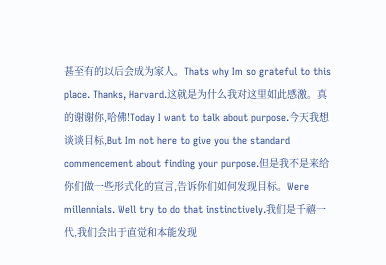甚至有的以后会成为家人。Thats why Im so grateful to this place. Thanks, Harvard.这就是为什么我对这里如此感激。真的谢谢你,哈佛!Today I want to talk about purpose.今天我想谈谈目标,But Im not here to give you the standard commencement about finding your purpose.但是我不是来给你们做一些形式化的宣言,告诉你们如何发现目标。Were millennials. Well try to do that instinctively.我们是千禧一代,我们会出于直觉和本能发现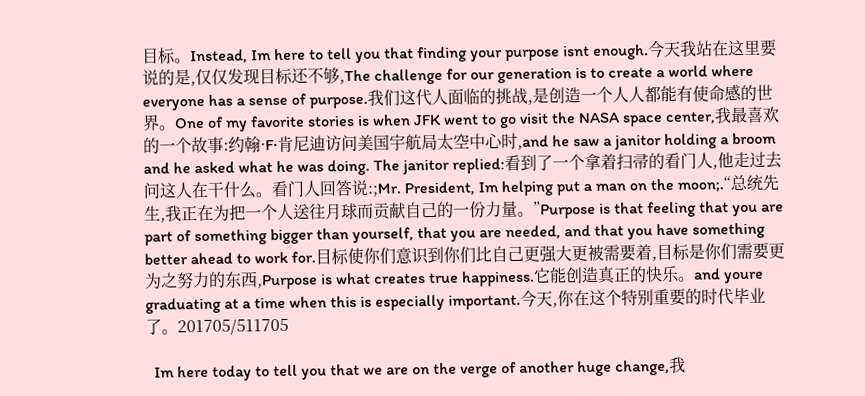目标。Instead, Im here to tell you that finding your purpose isnt enough.今天我站在这里要说的是,仅仅发现目标还不够,The challenge for our generation is to create a world where everyone has a sense of purpose.我们这代人面临的挑战,是创造一个人人都能有使命感的世界。One of my favorite stories is when JFK went to go visit the NASA space center,我最喜欢的一个故事:约翰·F·肯尼迪访问美国宇航局太空中心时,and he saw a janitor holding a broom and he asked what he was doing. The janitor replied:看到了一个拿着扫帚的看门人,他走过去问这人在干什么。看门人回答说:;Mr. President, Im helping put a man on the moon;.“总统先生,我正在为把一个人送往月球而贡献自己的一份力量。”Purpose is that feeling that you are part of something bigger than yourself, that you are needed, and that you have something better ahead to work for.目标使你们意识到你们比自己更强大更被需要着,目标是你们需要更为之努力的东西,Purpose is what creates true happiness.它能创造真正的快乐。and youre graduating at a time when this is especially important.今天,你在这个特别重要的时代毕业了。201705/511705

  Im here today to tell you that we are on the verge of another huge change,我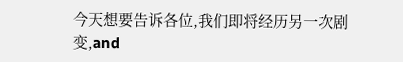今天想要告诉各位,我们即将经历另一次剧变,and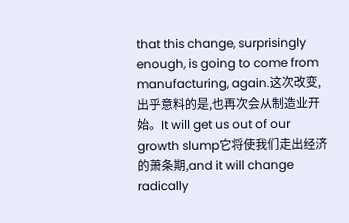that this change, surprisingly enough, is going to come from manufacturing, again.这次改变,出乎意料的是,也再次会从制造业开始。It will get us out of our growth slump它将使我们走出经济的萧条期,and it will change radically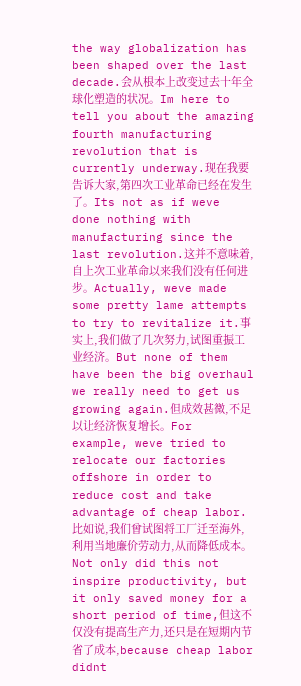the way globalization has been shaped over the last decade.会从根本上改变过去十年全球化塑造的状况。Im here to tell you about the amazing fourth manufacturing revolution that is currently underway.现在我要告诉大家,第四次工业革命已经在发生了。Its not as if weve done nothing with manufacturing since the last revolution.这并不意味着,自上次工业革命以来我们没有任何进步。Actually, weve made some pretty lame attempts to try to revitalize it.事实上,我们做了几次努力,试图重振工业经济。But none of them have been the big overhaul we really need to get us growing again.但成效甚微,不足以让经济恢复增长。For example, weve tried to relocate our factories offshore in order to reduce cost and take advantage of cheap labor.比如说,我们曾试图将工厂迁至海外,利用当地廉价劳动力,从而降低成本。Not only did this not inspire productivity, but it only saved money for a short period of time,但这不仅没有提高生产力,还只是在短期内节省了成本,because cheap labor didnt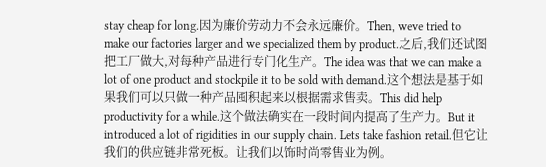stay cheap for long.因为廉价劳动力不会永远廉价。Then, weve tried to make our factories larger and we specialized them by product.之后,我们还试图把工厂做大,对每种产品进行专门化生产。The idea was that we can make a lot of one product and stockpile it to be sold with demand.这个想法是基于如果我们可以只做一种产品囤积起来以根据需求售卖。This did help productivity for a while.这个做法确实在一段时间内提高了生产力。But it introduced a lot of rigidities in our supply chain. Lets take fashion retail.但它让我们的供应链非常死板。让我们以饰时尚零售业为例。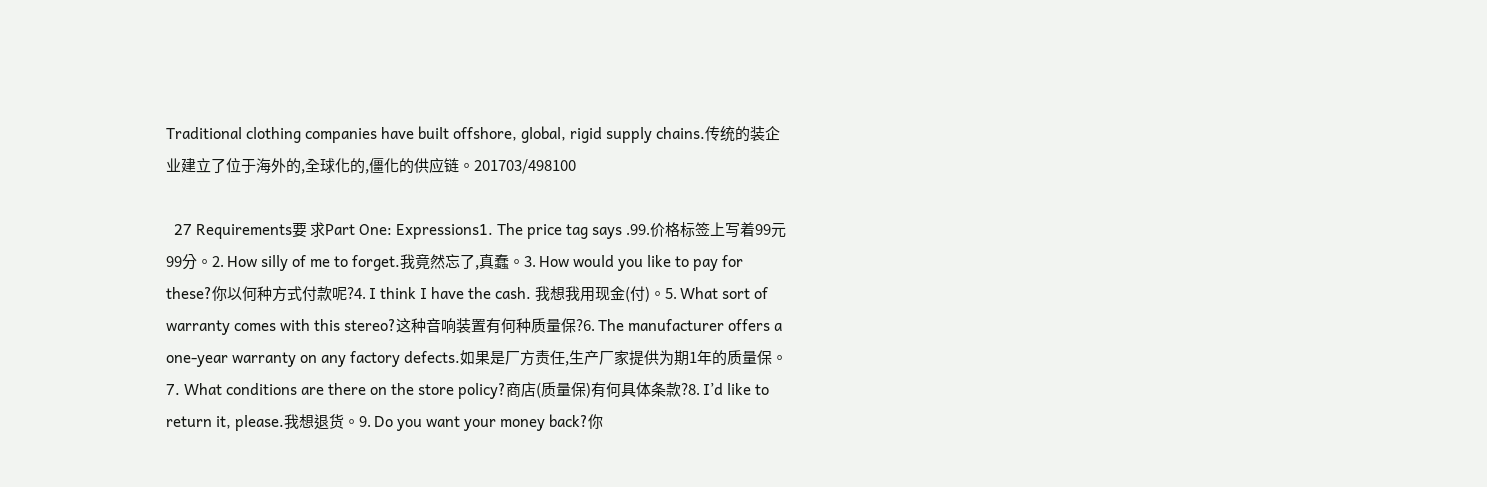Traditional clothing companies have built offshore, global, rigid supply chains.传统的装企业建立了位于海外的,全球化的,僵化的供应链。201703/498100

  27 Requirements要 求Part One: Expressions1. The price tag says .99.价格标签上写着99元99分。2. How silly of me to forget.我竟然忘了,真蠢。3. How would you like to pay for these?你以何种方式付款呢?4. I think I have the cash. 我想我用现金(付)。5. What sort of warranty comes with this stereo?这种音响装置有何种质量保?6. The manufacturer offers a one-year warranty on any factory defects.如果是厂方责任,生产厂家提供为期1年的质量保。7. What conditions are there on the store policy?商店(质量保)有何具体条款?8. I’d like to return it, please.我想退货。9. Do you want your money back?你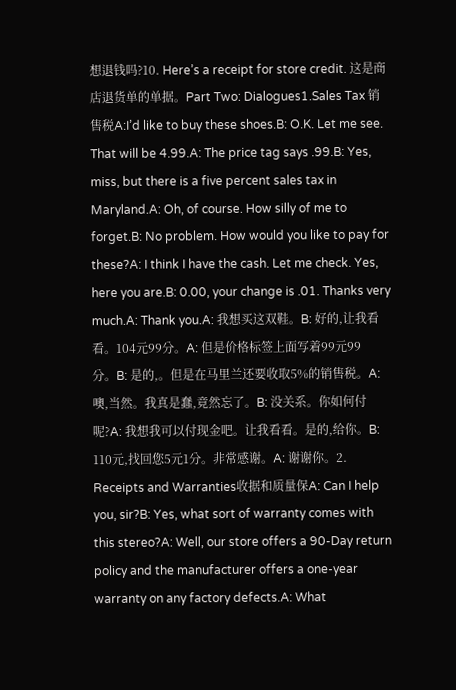想退钱吗?10. Here’s a receipt for store credit. 这是商店退货单的单据。Part Two: Dialogues1.Sales Tax 销售税A:I’d like to buy these shoes.B: O.K. Let me see. That will be 4.99.A: The price tag says .99.B: Yes, miss, but there is a five percent sales tax in Maryland.A: Oh, of course. How silly of me to forget.B: No problem. How would you like to pay for these?A: I think I have the cash. Let me check. Yes, here you are.B: 0.00, your change is .01. Thanks very much.A: Thank you.A: 我想买这双鞋。B: 好的,让我看看。104元99分。A: 但是价格标签上面写着99元99分。B: 是的,。但是在马里兰还要收取5%的销售税。A: 噢,当然。我真是蠢,竟然忘了。B: 没关系。你如何付呢?A: 我想我可以付现金吧。让我看看。是的,给你。B: 110元,找回您5元1分。非常感谢。A: 谢谢你。2. Receipts and Warranties收据和质量保A: Can I help you, sir?B: Yes, what sort of warranty comes with this stereo?A: Well, our store offers a 90-Day return policy and the manufacturer offers a one-year warranty on any factory defects.A: What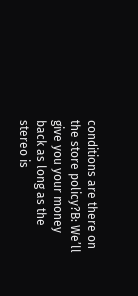conditions are there on the store policy?B: We’ll give you your money back as long as the stereo is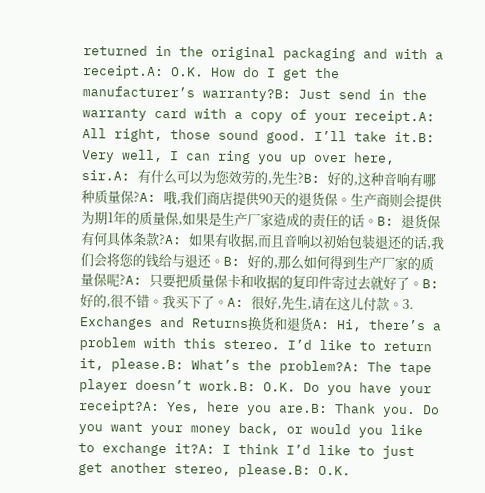returned in the original packaging and with a receipt.A: O.K. How do I get the manufacturer’s warranty?B: Just send in the warranty card with a copy of your receipt.A: All right, those sound good. I’ll take it.B: Very well, I can ring you up over here, sir.A: 有什么可以为您效劳的,先生?B: 好的,这种音响有哪种质量保?A: 哦,我们商店提供90天的退货保。生产商则会提供为期1年的质量保,如果是生产厂家造成的责任的话。B: 退货保有何具体条款?A: 如果有收据,而且音响以初始包装退还的话,我们会将您的钱给与退还。B: 好的,那么如何得到生产厂家的质量保呢?A: 只要把质量保卡和收据的复印件寄过去就好了。B: 好的,很不错。我买下了。A: 很好,先生,请在这儿付款。3. Exchanges and Returns换货和退货A: Hi, there’s a problem with this stereo. I’d like to return it, please.B: What’s the problem?A: The tape player doesn’t work.B: O.K. Do you have your receipt?A: Yes, here you are.B: Thank you. Do you want your money back, or would you like to exchange it?A: I think I’d like to just get another stereo, please.B: O.K.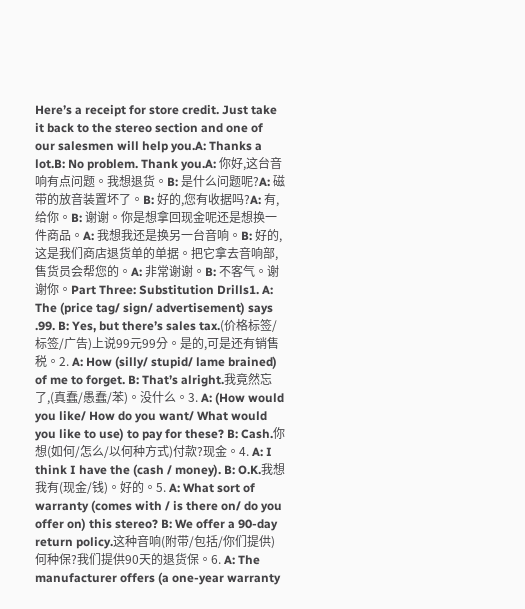Here’s a receipt for store credit. Just take it back to the stereo section and one of our salesmen will help you.A: Thanks a lot.B: No problem. Thank you.A: 你好,这台音响有点问题。我想退货。B: 是什么问题呢?A: 磁带的放音装置坏了。B: 好的,您有收据吗?A: 有,给你。B: 谢谢。你是想拿回现金呢还是想换一件商品。A: 我想我还是换另一台音响。B: 好的,这是我们商店退货单的单据。把它拿去音响部,售货员会帮您的。A: 非常谢谢。B: 不客气。谢谢你。Part Three: Substitution Drills1. A: The (price tag/ sign/ advertisement) says .99. B: Yes, but there’s sales tax.(价格标签/标签/广告)上说99元99分。是的,可是还有销售税。2. A: How (silly/ stupid/ lame brained) of me to forget. B: That’s alright.我竟然忘了,(真蠢/愚蠢/苯)。没什么。3. A: (How would you like/ How do you want/ What would you like to use) to pay for these? B: Cash.你想(如何/怎么/以何种方式)付款?现金。4. A: I think I have the (cash / money). B: O.K.我想我有(现金/钱)。好的。5. A: What sort of warranty (comes with / is there on/ do you offer on) this stereo? B: We offer a 90-day return policy.这种音响(附带/包括/你们提供)何种保?我们提供90天的退货保。6. A: The manufacturer offers (a one-year warranty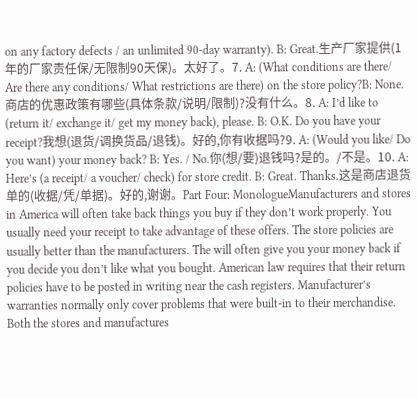on any factory defects / an unlimited 90-day warranty). B: Great.生产厂家提供(1年的厂家责任保/无限制90天保)。太好了。7. A: (What conditions are there/ Are there any conditions/ What restrictions are there) on the store policy?B: None.商店的优惠政策有哪些(具体条款/说明/限制)?没有什么。8. A: I’d like to (return it/ exchange it/ get my money back), please. B: O.K. Do you have your receipt?我想(退货/调换货品/退钱)。好的,你有收据吗?9. A: (Would you like/ Do you want) your money back? B: Yes. / No.你(想/要)退钱吗?是的。/不是。10. A: Here’s (a receipt/ a voucher/ check) for store credit. B: Great. Thanks.这是商店退货单的(收据/凭/单据)。好的,谢谢。Part Four: MonologueManufacturers and stores in America will often take back things you buy if they don’t work properly. You usually need your receipt to take advantage of these offers. The store policies are usually better than the manufacturers. The will often give you your money back if you decide you don’t like what you bought. American law requires that their return policies have to be posted in writing near the cash registers. Manufacturer’s warranties normally only cover problems that were built-in to their merchandise. Both the stores and manufactures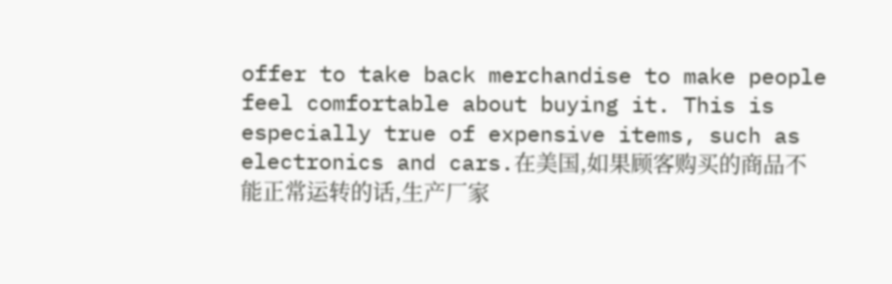offer to take back merchandise to make people feel comfortable about buying it. This is especially true of expensive items, such as electronics and cars.在美国,如果顾客购买的商品不能正常运转的话,生产厂家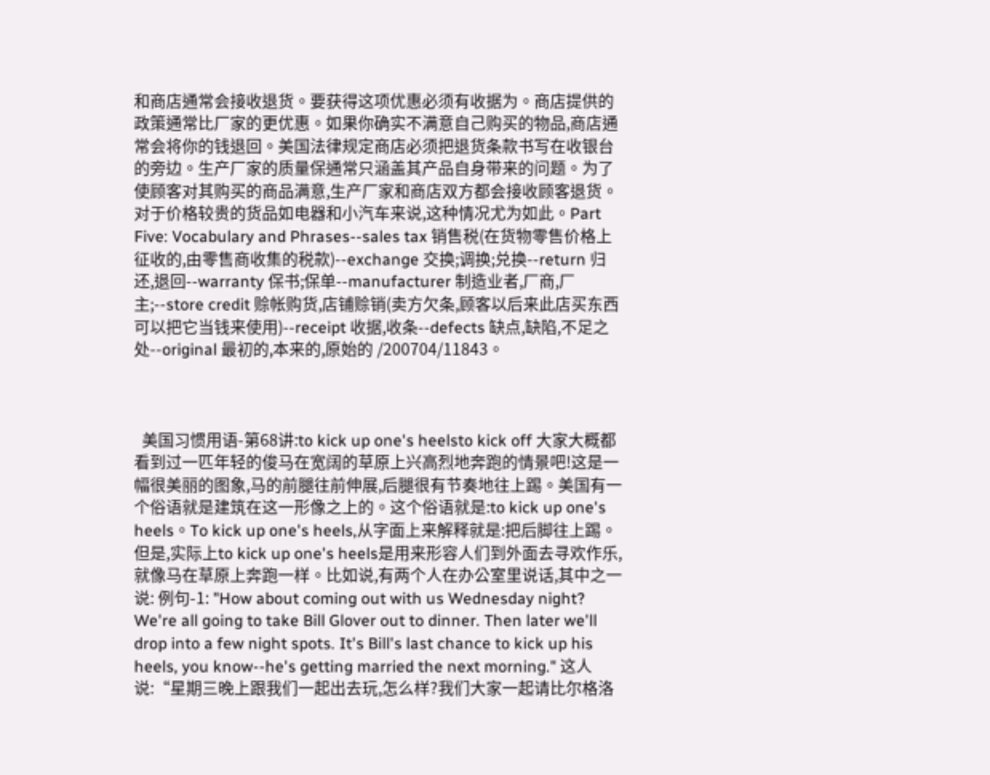和商店通常会接收退货。要获得这项优惠必须有收据为。商店提供的政策通常比厂家的更优惠。如果你确实不满意自己购买的物品,商店通常会将你的钱退回。美国法律规定商店必须把退货条款书写在收银台的旁边。生产厂家的质量保通常只涵盖其产品自身带来的问题。为了使顾客对其购买的商品满意,生产厂家和商店双方都会接收顾客退货。对于价格较贵的货品如电器和小汽车来说,这种情况尤为如此。Part Five: Vocabulary and Phrases--sales tax 销售税(在货物零售价格上征收的,由零售商收集的税款)--exchange 交换;调换;兑换--return 归还,退回--warranty 保书;保单--manufacturer 制造业者,厂商,厂主;--store credit 赊帐购货,店铺赊销(卖方欠条,顾客以后来此店买东西可以把它当钱来使用)--receipt 收据,收条--defects 缺点,缺陷,不足之处--original 最初的,本来的,原始的 /200704/11843。



  美国习惯用语-第68讲:to kick up one's heelsto kick off 大家大概都看到过一匹年轻的俊马在宽阔的草原上兴高烈地奔跑的情景吧!这是一幅很美丽的图象,马的前腿往前伸展,后腿很有节奏地往上踢。美国有一个俗语就是建筑在这一形像之上的。这个俗语就是:to kick up one's heels。To kick up one's heels,从字面上来解释就是:把后脚往上踢。但是,实际上to kick up one's heels是用来形容人们到外面去寻欢作乐,就像马在草原上奔跑一样。比如说,有两个人在办公室里说话,其中之一说: 例句-1: "How about coming out with us Wednesday night? We're all going to take Bill Glover out to dinner. Then later we'll drop into a few night spots. It's Bill's last chance to kick up his heels, you know--he's getting married the next morning." 这人说:“星期三晚上跟我们一起出去玩,怎么样?我们大家一起请比尔格洛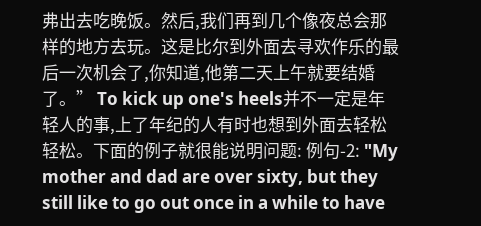弗出去吃晚饭。然后,我们再到几个像夜总会那样的地方去玩。这是比尔到外面去寻欢作乐的最后一次机会了,你知道,他第二天上午就要结婚了。” To kick up one's heels并不一定是年轻人的事,上了年纪的人有时也想到外面去轻松轻松。下面的例子就很能说明问题: 例句-2: "My mother and dad are over sixty, but they still like to go out once in a while to have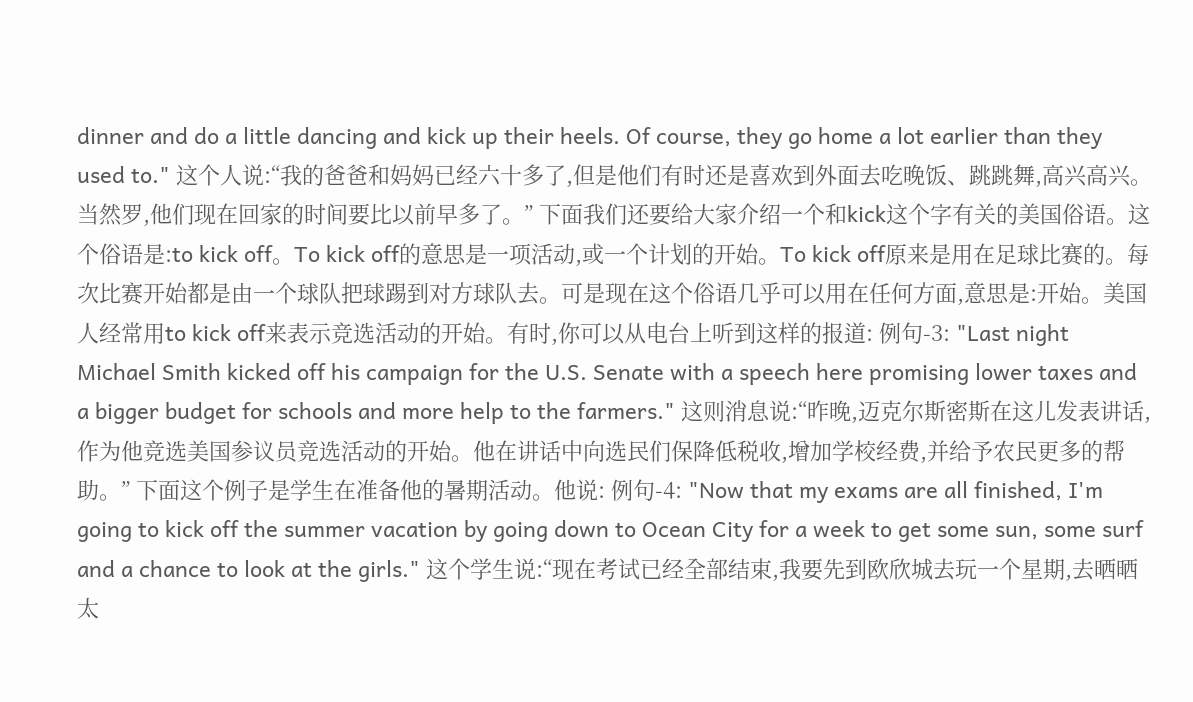dinner and do a little dancing and kick up their heels. Of course, they go home a lot earlier than they used to." 这个人说:“我的爸爸和妈妈已经六十多了,但是他们有时还是喜欢到外面去吃晚饭、跳跳舞,高兴高兴。当然罗,他们现在回家的时间要比以前早多了。” 下面我们还要给大家介绍一个和kick这个字有关的美国俗语。这个俗语是:to kick off。To kick off的意思是一项活动,或一个计划的开始。To kick off原来是用在足球比赛的。每次比赛开始都是由一个球队把球踢到对方球队去。可是现在这个俗语几乎可以用在任何方面,意思是:开始。美国人经常用to kick off来表示竞选活动的开始。有时,你可以从电台上听到这样的报道: 例句-3: "Last night Michael Smith kicked off his campaign for the U.S. Senate with a speech here promising lower taxes and a bigger budget for schools and more help to the farmers." 这则消息说:“昨晚,迈克尔斯密斯在这儿发表讲话,作为他竞选美国参议员竞选活动的开始。他在讲话中向选民们保降低税收,增加学校经费,并给予农民更多的帮助。” 下面这个例子是学生在准备他的暑期活动。他说: 例句-4: "Now that my exams are all finished, I'm going to kick off the summer vacation by going down to Ocean City for a week to get some sun, some surf and a chance to look at the girls." 这个学生说:“现在考试已经全部结束,我要先到欧欣城去玩一个星期,去晒晒太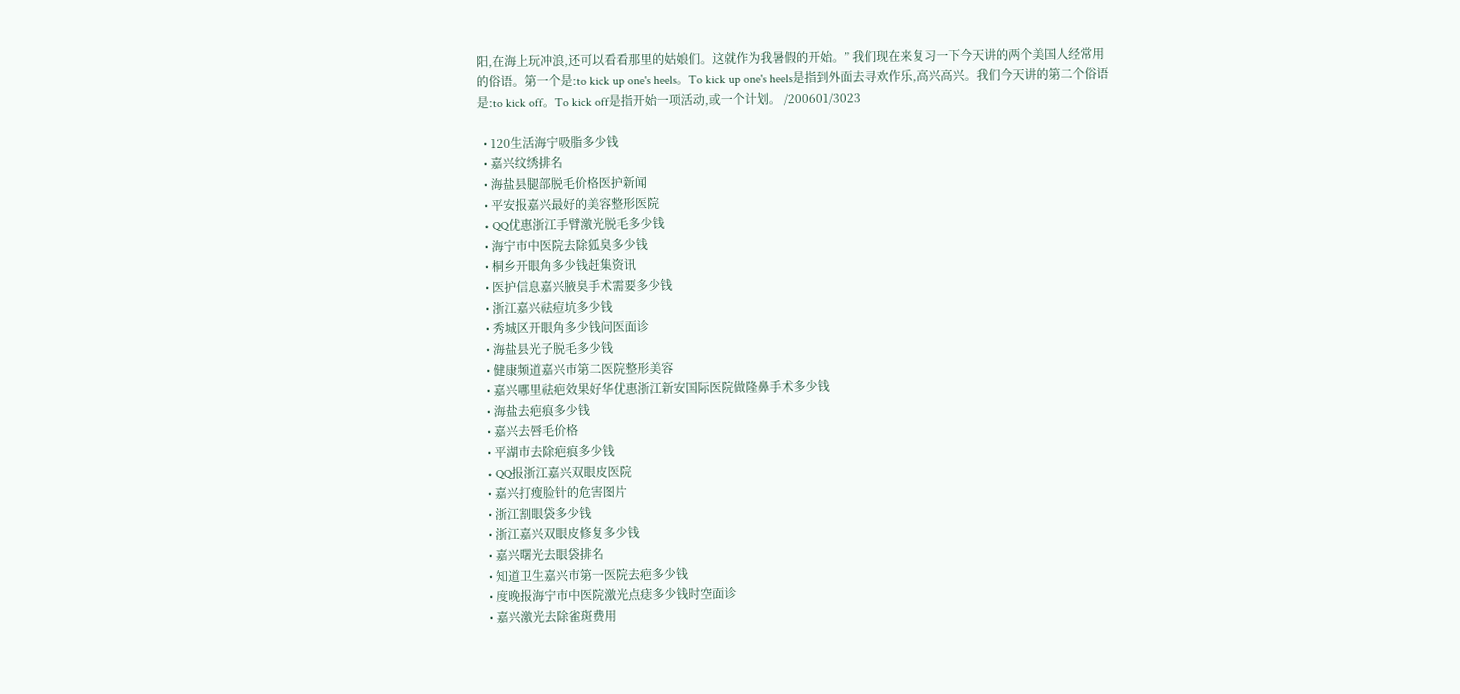阳,在海上玩冲浪,还可以看看那里的姑娘们。这就作为我暑假的开始。” 我们现在来复习一下今天讲的两个美国人经常用的俗语。第一个是:to kick up one's heels。To kick up one's heels是指到外面去寻欢作乐,高兴高兴。我们今天讲的第二个俗语是:to kick off。To kick off是指开始一项活动,或一个计划。 /200601/3023

  • 120生活海宁吸脂多少钱
  • 嘉兴纹绣排名
  • 海盐县腿部脱毛价格医护新闻
  • 平安报嘉兴最好的美容整形医院
  • QQ优惠浙江手臂激光脱毛多少钱
  • 海宁市中医院去除狐臭多少钱
  • 桐乡开眼角多少钱赶集资讯
  • 医护信息嘉兴腋臭手术需要多少钱
  • 浙江嘉兴祛痘坑多少钱
  • 秀城区开眼角多少钱问医面诊
  • 海盐县光子脱毛多少钱
  • 健康频道嘉兴市第二医院整形美容
  • 嘉兴哪里祛疤效果好华优惠浙江新安国际医院做隆鼻手术多少钱
  • 海盐去疤痕多少钱
  • 嘉兴去唇毛价格
  • 平湖市去除疤痕多少钱
  • QQ报浙江嘉兴双眼皮医院
  • 嘉兴打瘦脸针的危害图片
  • 浙江割眼袋多少钱
  • 浙江嘉兴双眼皮修复多少钱
  • 嘉兴曙光去眼袋排名
  • 知道卫生嘉兴市第一医院去疤多少钱
  • 度晚报海宁市中医院激光点痣多少钱时空面诊
  • 嘉兴激光去除雀斑费用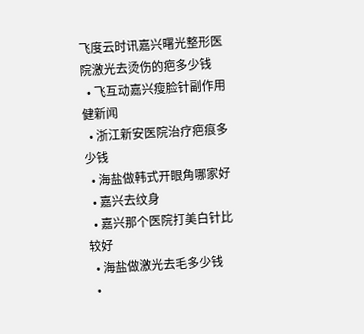飞度云时讯嘉兴曙光整形医院激光去烫伤的疤多少钱
  • 飞互动嘉兴瘦脸针副作用健新闻
  • 浙江新安医院治疗疤痕多少钱
  • 海盐做韩式开眼角哪家好
  • 嘉兴去纹身
  • 嘉兴那个医院打美白针比较好
  • 海盐做激光去毛多少钱
  •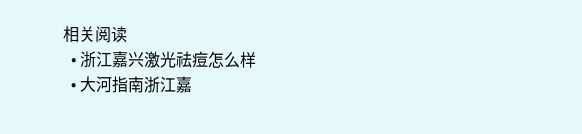相关阅读
  • 浙江嘉兴激光祛痘怎么样
  • 大河指南浙江嘉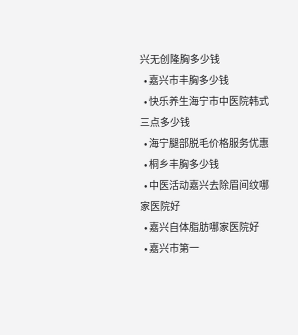兴无创隆胸多少钱
  • 嘉兴市丰胸多少钱
  • 快乐养生海宁市中医院韩式三点多少钱
  • 海宁腿部脱毛价格服务优惠
  • 桐乡丰胸多少钱
  • 中医活动嘉兴去除眉间纹哪家医院好
  • 嘉兴自体脂肪哪家医院好
  • 嘉兴市第一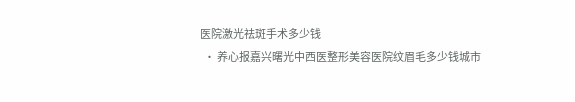医院激光祛斑手术多少钱
  • 养心报嘉兴曙光中西医整形美容医院纹眉毛多少钱城市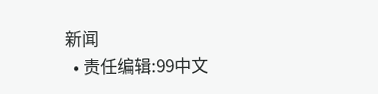新闻
  • 责任编辑:99中文